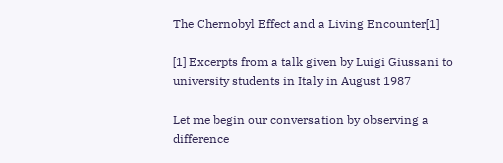The Chernobyl Effect and a Living Encounter[1]

[1] Excerpts from a talk given by Luigi Giussani to university students in Italy in August 1987

Let me begin our conversation by observing a difference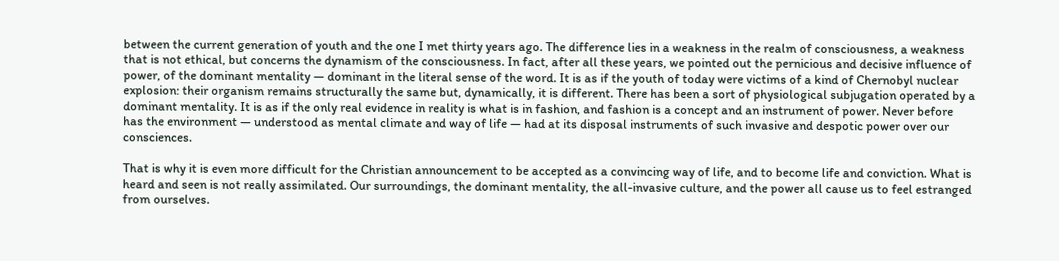between the current generation of youth and the one I met thirty years ago. The difference lies in a weakness in the realm of consciousness, a weakness that is not ethical, but concerns the dynamism of the consciousness. In fact, after all these years, we pointed out the pernicious and decisive influence of power, of the dominant mentality — dominant in the literal sense of the word. It is as if the youth of today were victims of a kind of Chernobyl nuclear explosion: their organism remains structurally the same but, dynamically, it is different. There has been a sort of physiological subjugation operated by a dominant mentality. It is as if the only real evidence in reality is what is in fashion, and fashion is a concept and an instrument of power. Never before has the environment — understood as mental climate and way of life — had at its disposal instruments of such invasive and despotic power over our consciences.

That is why it is even more difficult for the Christian announcement to be accepted as a convincing way of life, and to become life and conviction. What is heard and seen is not really assimilated. Our surroundings, the dominant mentality, the all-invasive culture, and the power all cause us to feel estranged from ourselves.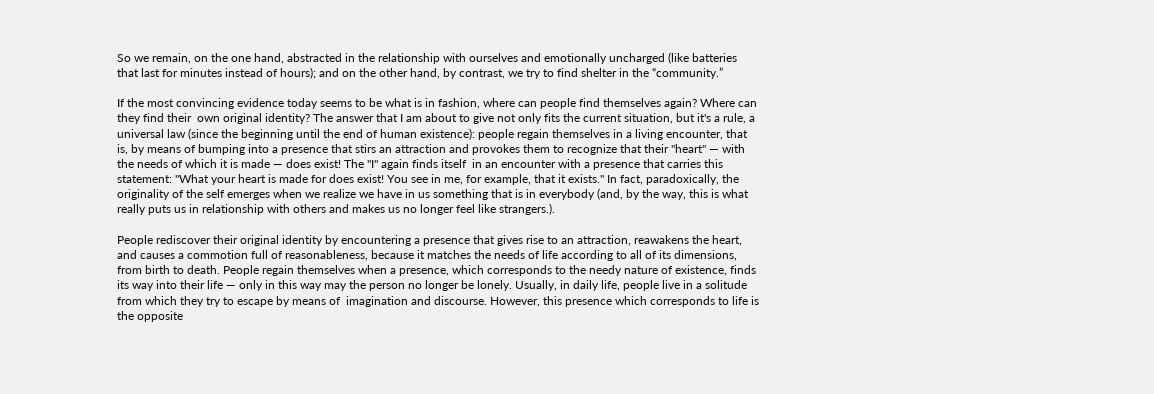So we remain, on the one hand, abstracted in the relationship with ourselves and emotionally uncharged (like batteries that last for minutes instead of hours); and on the other hand, by contrast, we try to find shelter in the “community.”

If the most convincing evidence today seems to be what is in fashion, where can people find themselves again? Where can they find their  own original identity? The answer that I am about to give not only fits the current situation, but it's a rule, a universal law (since the beginning until the end of human existence): people regain themselves in a living encounter, that is, by means of bumping into a presence that stirs an attraction and provokes them to recognize that their "heart" — with the needs of which it is made — does exist! The "I" again finds itself  in an encounter with a presence that carries this statement: "What your heart is made for does exist! You see in me, for example, that it exists." In fact, paradoxically, the originality of the self emerges when we realize we have in us something that is in everybody (and, by the way, this is what really puts us in relationship with others and makes us no longer feel like strangers.).

People rediscover their original identity by encountering a presence that gives rise to an attraction, reawakens the heart, and causes a commotion full of reasonableness, because it matches the needs of life according to all of its dimensions, from birth to death. People regain themselves when a presence, which corresponds to the needy nature of existence, finds its way into their life — only in this way may the person no longer be lonely. Usually, in daily life, people live in a solitude from which they try to escape by means of  imagination and discourse. However, this presence which corresponds to life is the opposite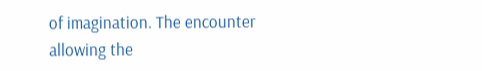of imagination. The encounter allowing the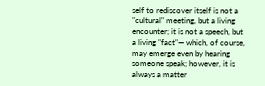self to rediscover itself is not a "cultural" meeting, but a living encounter; it is not a speech, but a living "fact"— which, of course, may emerge even by hearing someone speak; however, it is always a matter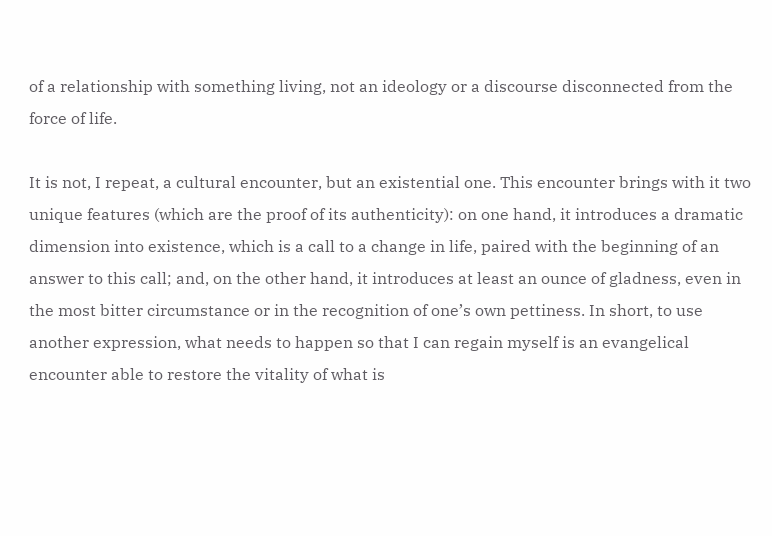of a relationship with something living, not an ideology or a discourse disconnected from the force of life.

It is not, I repeat, a cultural encounter, but an existential one. This encounter brings with it two unique features (which are the proof of its authenticity): on one hand, it introduces a dramatic dimension into existence, which is a call to a change in life, paired with the beginning of an answer to this call; and, on the other hand, it introduces at least an ounce of gladness, even in the most bitter circumstance or in the recognition of one’s own pettiness. In short, to use another expression, what needs to happen so that I can regain myself is an evangelical encounter able to restore the vitality of what is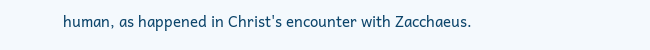human, as happened in Christ's encounter with Zacchaeus.